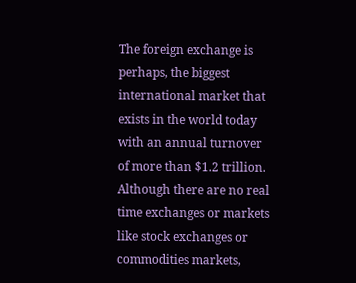The foreign exchange is perhaps, the biggest international market that exists in the world today with an annual turnover of more than $1.2 trillion. Although there are no real time exchanges or markets like stock exchanges or commodities markets,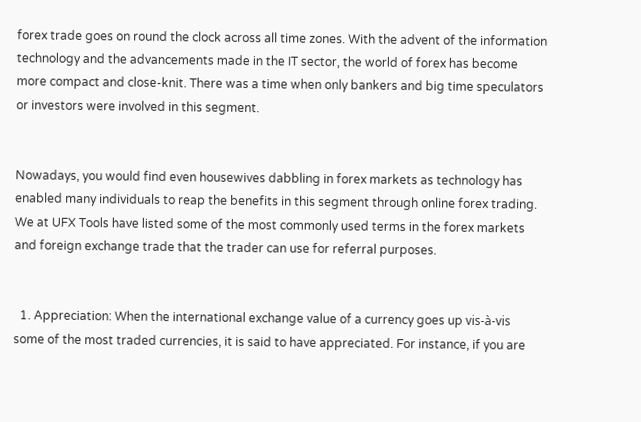forex trade goes on round the clock across all time zones. With the advent of the information technology and the advancements made in the IT sector, the world of forex has become more compact and close-knit. There was a time when only bankers and big time speculators or investors were involved in this segment.


Nowadays, you would find even housewives dabbling in forex markets as technology has enabled many individuals to reap the benefits in this segment through online forex trading. We at UFX Tools have listed some of the most commonly used terms in the forex markets and foreign exchange trade that the trader can use for referral purposes.


  1. Appreciation: When the international exchange value of a currency goes up vis-à-vis some of the most traded currencies, it is said to have appreciated. For instance, if you are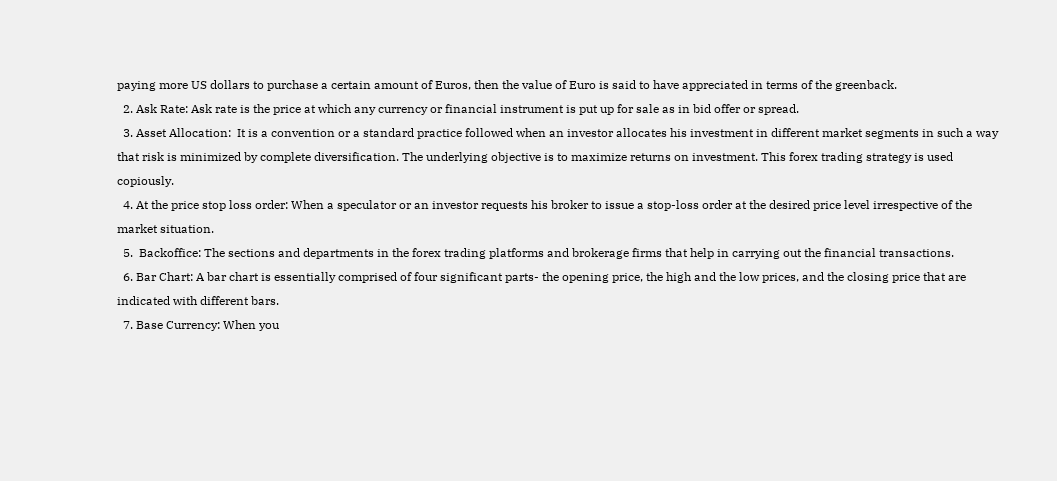paying more US dollars to purchase a certain amount of Euros, then the value of Euro is said to have appreciated in terms of the greenback.
  2. Ask Rate: Ask rate is the price at which any currency or financial instrument is put up for sale as in bid offer or spread.
  3. Asset Allocation:  It is a convention or a standard practice followed when an investor allocates his investment in different market segments in such a way that risk is minimized by complete diversification. The underlying objective is to maximize returns on investment. This forex trading strategy is used copiously.
  4. At the price stop loss order: When a speculator or an investor requests his broker to issue a stop-loss order at the desired price level irrespective of the market situation.
  5.  Backoffice: The sections and departments in the forex trading platforms and brokerage firms that help in carrying out the financial transactions.
  6. Bar Chart: A bar chart is essentially comprised of four significant parts- the opening price, the high and the low prices, and the closing price that are indicated with different bars.
  7. Base Currency: When you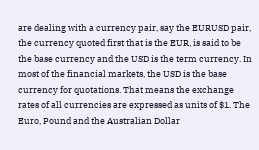are dealing with a currency pair, say the EURUSD pair, the currency quoted first that is the EUR, is said to be the base currency and the USD is the term currency. In most of the financial markets, the USD is the base currency for quotations. That means the exchange rates of all currencies are expressed as units of $1. The Euro, Pound and the Australian Dollar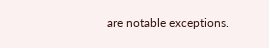are notable exceptions.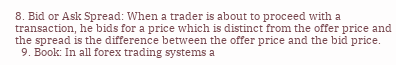8. Bid or Ask Spread: When a trader is about to proceed with a transaction, he bids for a price which is distinct from the offer price and the spread is the difference between the offer price and the bid price.
  9. Book: In all forex trading systems a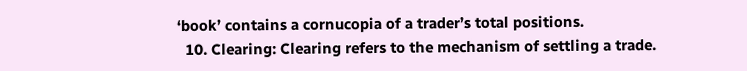‘book’ contains a cornucopia of a trader’s total positions.
  10. Clearing: Clearing refers to the mechanism of settling a trade.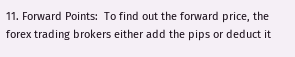11. Forward Points:  To find out the forward price, the forex trading brokers either add the pips or deduct it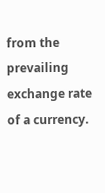from the prevailing exchange rate of a currency.